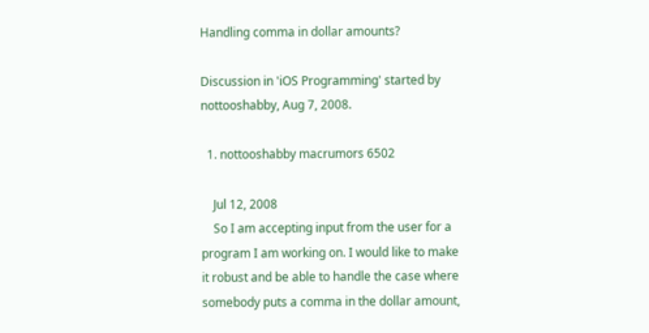Handling comma in dollar amounts?

Discussion in 'iOS Programming' started by nottooshabby, Aug 7, 2008.

  1. nottooshabby macrumors 6502

    Jul 12, 2008
    So I am accepting input from the user for a program I am working on. I would like to make it robust and be able to handle the case where somebody puts a comma in the dollar amount,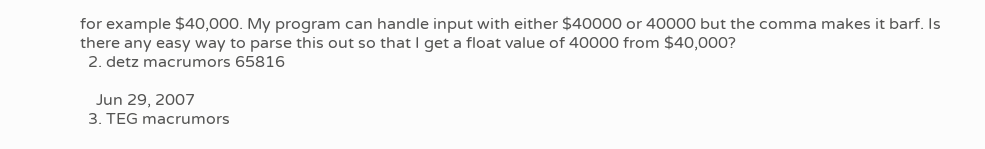for example $40,000. My program can handle input with either $40000 or 40000 but the comma makes it barf. Is there any easy way to parse this out so that I get a float value of 40000 from $40,000?
  2. detz macrumors 65816

    Jun 29, 2007
  3. TEG macrumors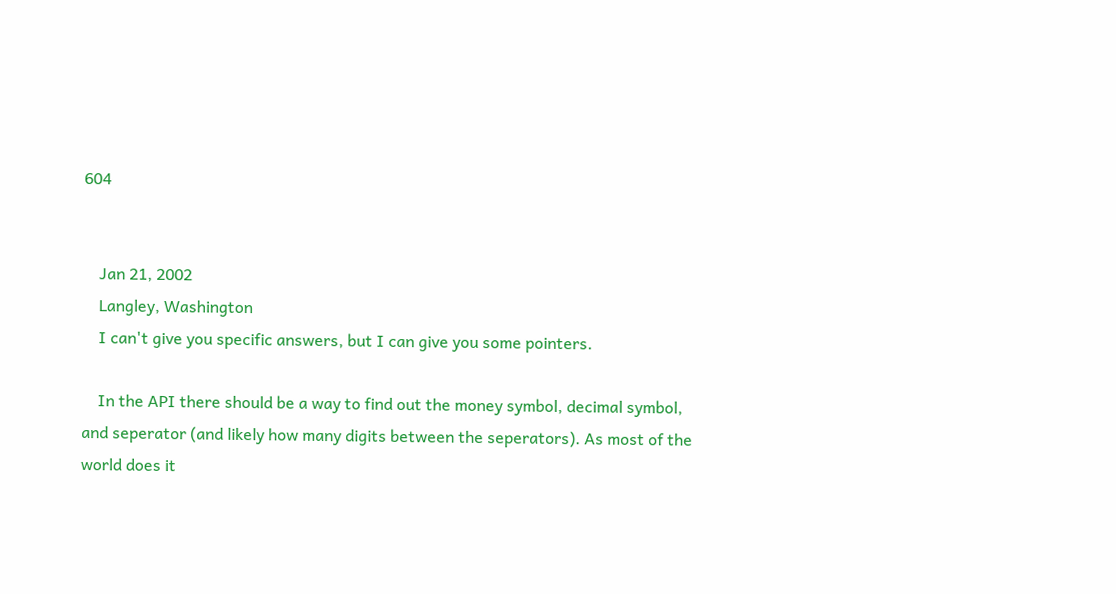604


    Jan 21, 2002
    Langley, Washington
    I can't give you specific answers, but I can give you some pointers.

    In the API there should be a way to find out the money symbol, decimal symbol, and seperator (and likely how many digits between the seperators). As most of the world does it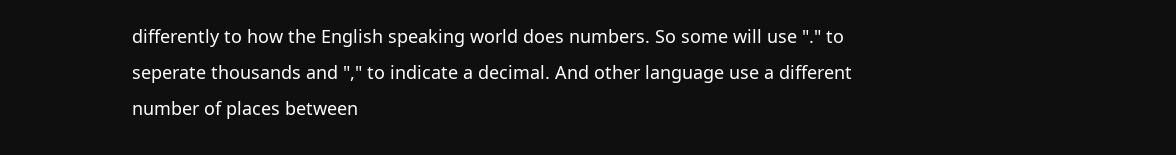differently to how the English speaking world does numbers. So some will use "." to seperate thousands and "," to indicate a decimal. And other language use a different number of places between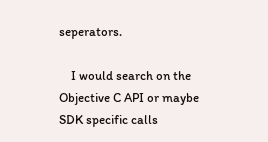seperators.

    I would search on the Objective C API or maybe SDK specific calls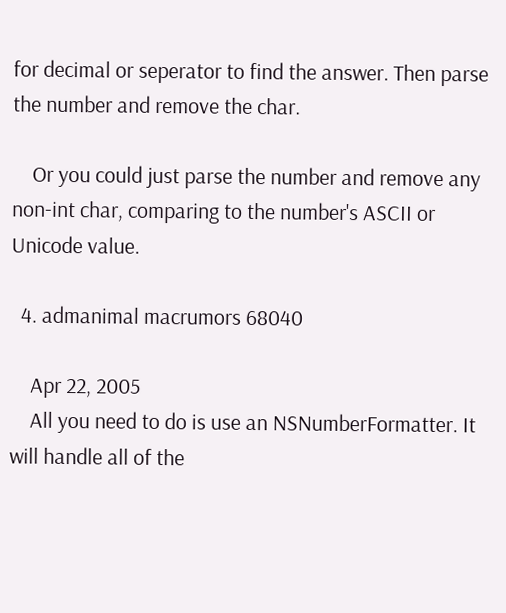for decimal or seperator to find the answer. Then parse the number and remove the char.

    Or you could just parse the number and remove any non-int char, comparing to the number's ASCII or Unicode value.

  4. admanimal macrumors 68040

    Apr 22, 2005
    All you need to do is use an NSNumberFormatter. It will handle all of the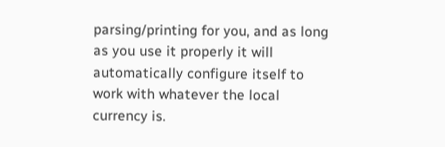parsing/printing for you, and as long as you use it properly it will automatically configure itself to work with whatever the local currency is.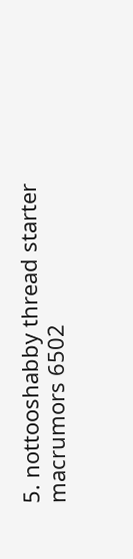5. nottooshabby thread starter macrumors 6502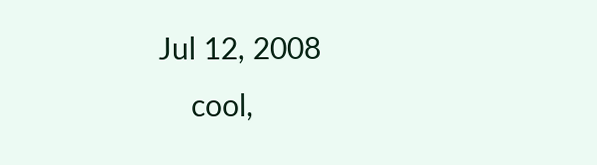Jul 12, 2008
    cool,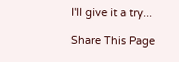I'll give it a try...

Share This Page